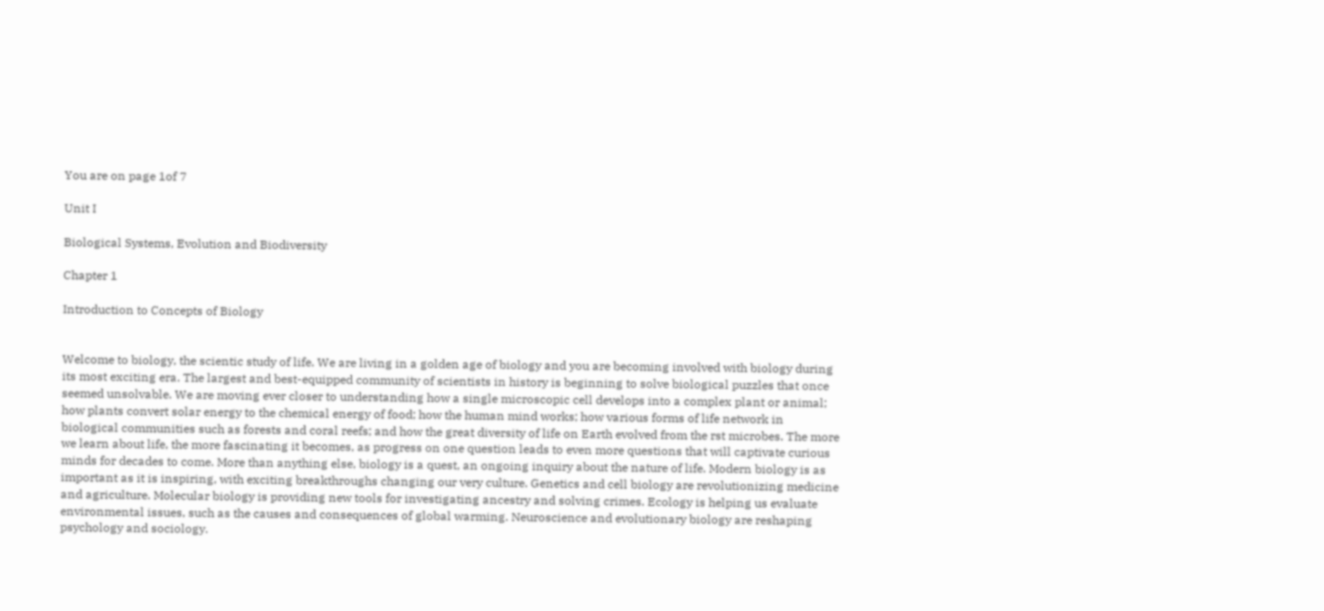You are on page 1of 7

Unit I

Biological Systems, Evolution and Biodiversity

Chapter 1

Introduction to Concepts of Biology


Welcome to biology, the scientic study of life. We are living in a golden age of biology and you are becoming involved with biology during its most exciting era. The largest and best-equipped community of scientists in history is beginning to solve biological puzzles that once seemed unsolvable. We are moving ever closer to understanding how a single microscopic cell develops into a complex plant or animal; how plants convert solar energy to the chemical energy of food; how the human mind works; how various forms of life network in biological communities such as forests and coral reefs; and how the great diversity of life on Earth evolved from the rst microbes. The more we learn about life, the more fascinating it becomes, as progress on one question leads to even more questions that will captivate curious minds for decades to come. More than anything else, biology is a quest, an ongoing inquiry about the nature of life. Modern biology is as important as it is inspiring, with exciting breakthroughs changing our very culture. Genetics and cell biology are revolutionizing medicine and agriculture. Molecular biology is providing new tools for investigating ancestry and solving crimes. Ecology is helping us evaluate environmental issues, such as the causes and consequences of global warming. Neuroscience and evolutionary biology are reshaping psychology and sociology.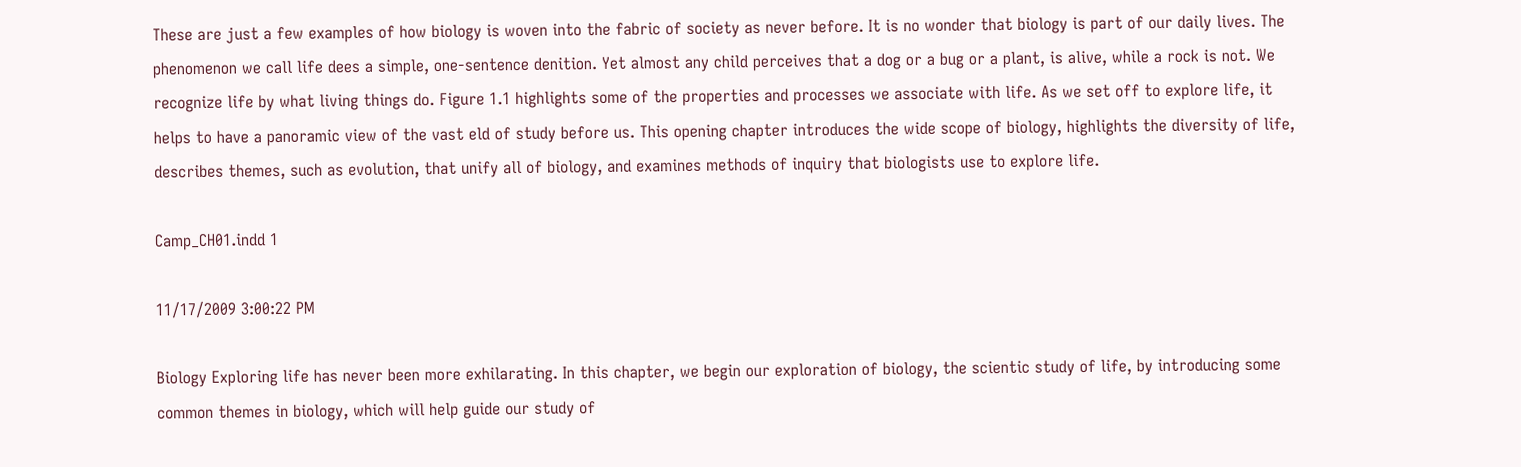These are just a few examples of how biology is woven into the fabric of society as never before. It is no wonder that biology is part of our daily lives. The phenomenon we call life dees a simple, one-sentence denition. Yet almost any child perceives that a dog or a bug or a plant, is alive, while a rock is not. We recognize life by what living things do. Figure 1.1 highlights some of the properties and processes we associate with life. As we set off to explore life, it helps to have a panoramic view of the vast eld of study before us. This opening chapter introduces the wide scope of biology, highlights the diversity of life, describes themes, such as evolution, that unify all of biology, and examines methods of inquiry that biologists use to explore life.

Camp_CH01.indd 1

11/17/2009 3:00:22 PM

Biology Exploring life has never been more exhilarating. In this chapter, we begin our exploration of biology, the scientic study of life, by introducing some common themes in biology, which will help guide our study of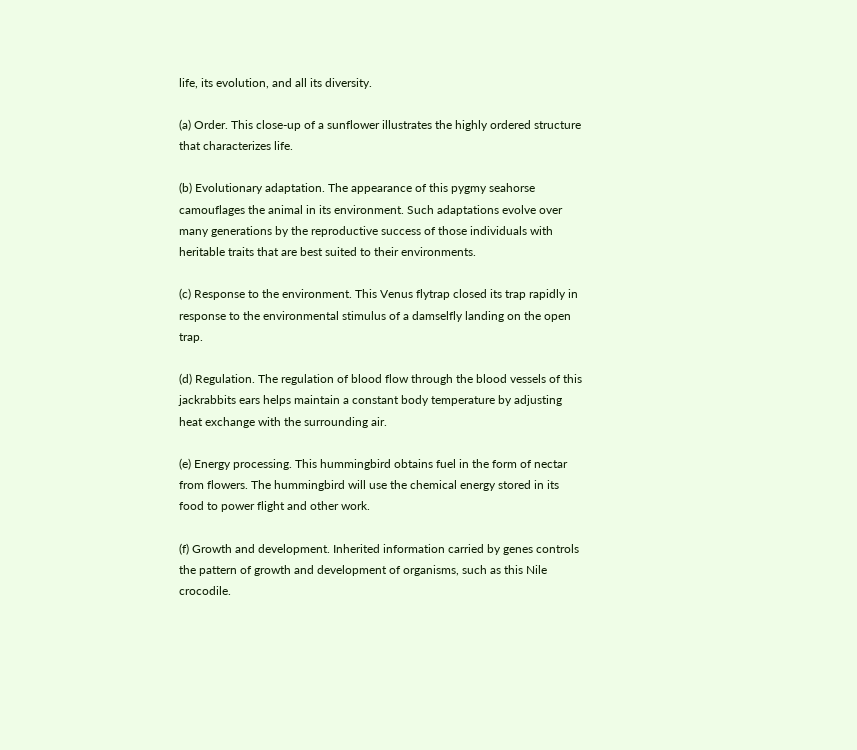life, its evolution, and all its diversity.

(a) Order. This close-up of a sunflower illustrates the highly ordered structure that characterizes life.

(b) Evolutionary adaptation. The appearance of this pygmy seahorse camouflages the animal in its environment. Such adaptations evolve over many generations by the reproductive success of those individuals with heritable traits that are best suited to their environments.

(c) Response to the environment. This Venus flytrap closed its trap rapidly in response to the environmental stimulus of a damselfly landing on the open trap.

(d) Regulation. The regulation of blood flow through the blood vessels of this jackrabbits ears helps maintain a constant body temperature by adjusting heat exchange with the surrounding air.

(e) Energy processing. This hummingbird obtains fuel in the form of nectar from flowers. The hummingbird will use the chemical energy stored in its food to power flight and other work.

(f) Growth and development. Inherited information carried by genes controls the pattern of growth and development of organisms, such as this Nile crocodile.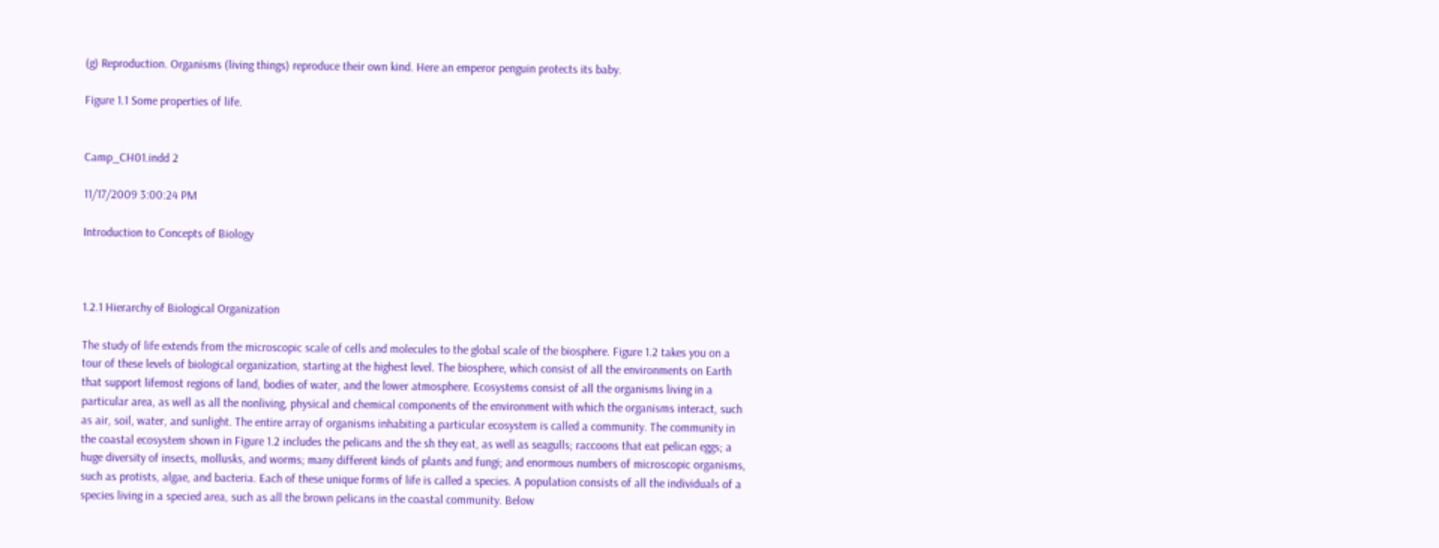(g) Reproduction. Organisms (living things) reproduce their own kind. Here an emperor penguin protects its baby.

Figure 1.1 Some properties of life.


Camp_CH01.indd 2

11/17/2009 3:00:24 PM

Introduction to Concepts of Biology



1.2.1 Hierarchy of Biological Organization

The study of life extends from the microscopic scale of cells and molecules to the global scale of the biosphere. Figure 1.2 takes you on a tour of these levels of biological organization, starting at the highest level. The biosphere, which consist of all the environments on Earth that support lifemost regions of land, bodies of water, and the lower atmosphere. Ecosystems consist of all the organisms living in a particular area, as well as all the nonliving, physical and chemical components of the environment with which the organisms interact, such as air, soil, water, and sunlight. The entire array of organisms inhabiting a particular ecosystem is called a community. The community in the coastal ecosystem shown in Figure 1.2 includes the pelicans and the sh they eat, as well as seagulls; raccoons that eat pelican eggs; a huge diversity of insects, mollusks, and worms; many different kinds of plants and fungi; and enormous numbers of microscopic organisms, such as protists, algae, and bacteria. Each of these unique forms of life is called a species. A population consists of all the individuals of a species living in a specied area, such as all the brown pelicans in the coastal community. Below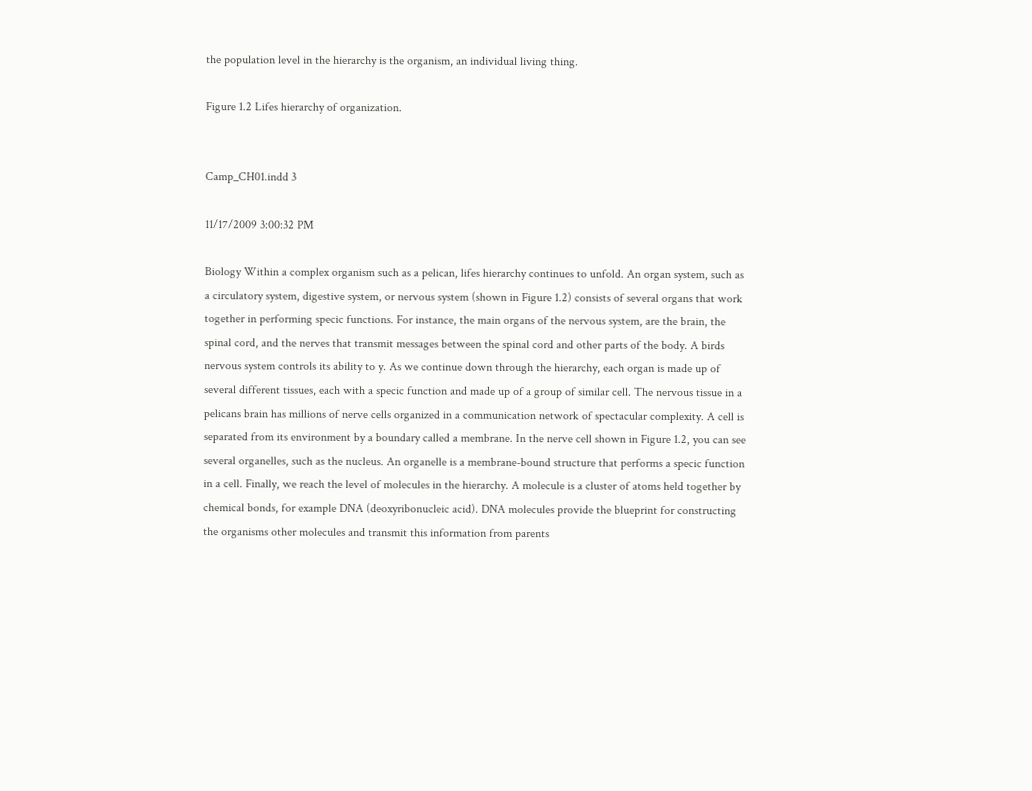the population level in the hierarchy is the organism, an individual living thing.

Figure 1.2 Lifes hierarchy of organization.


Camp_CH01.indd 3

11/17/2009 3:00:32 PM

Biology Within a complex organism such as a pelican, lifes hierarchy continues to unfold. An organ system, such as a circulatory system, digestive system, or nervous system (shown in Figure 1.2) consists of several organs that work together in performing specic functions. For instance, the main organs of the nervous system, are the brain, the spinal cord, and the nerves that transmit messages between the spinal cord and other parts of the body. A birds nervous system controls its ability to y. As we continue down through the hierarchy, each organ is made up of several different tissues, each with a specic function and made up of a group of similar cell. The nervous tissue in a pelicans brain has millions of nerve cells organized in a communication network of spectacular complexity. A cell is separated from its environment by a boundary called a membrane. In the nerve cell shown in Figure 1.2, you can see several organelles, such as the nucleus. An organelle is a membrane-bound structure that performs a specic function in a cell. Finally, we reach the level of molecules in the hierarchy. A molecule is a cluster of atoms held together by chemical bonds, for example DNA (deoxyribonucleic acid). DNA molecules provide the blueprint for constructing the organisms other molecules and transmit this information from parents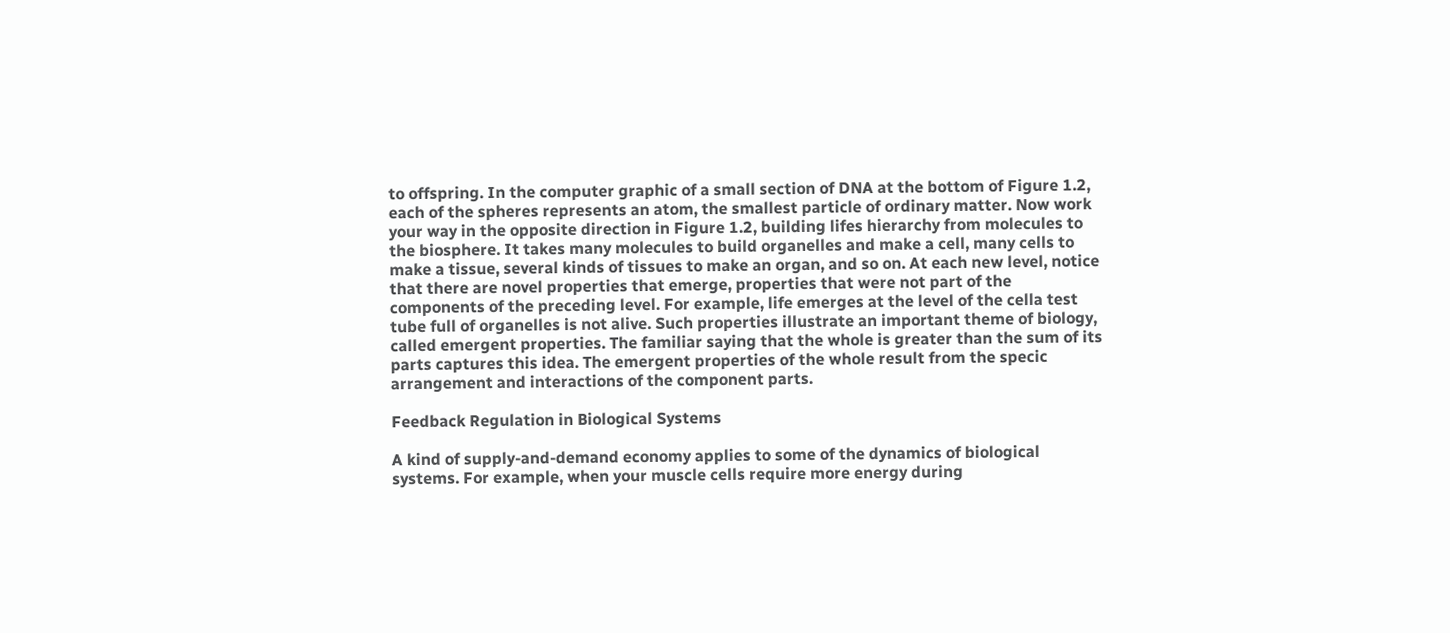to offspring. In the computer graphic of a small section of DNA at the bottom of Figure 1.2, each of the spheres represents an atom, the smallest particle of ordinary matter. Now work your way in the opposite direction in Figure 1.2, building lifes hierarchy from molecules to the biosphere. It takes many molecules to build organelles and make a cell, many cells to make a tissue, several kinds of tissues to make an organ, and so on. At each new level, notice that there are novel properties that emerge, properties that were not part of the components of the preceding level. For example, life emerges at the level of the cella test tube full of organelles is not alive. Such properties illustrate an important theme of biology, called emergent properties. The familiar saying that the whole is greater than the sum of its parts captures this idea. The emergent properties of the whole result from the specic arrangement and interactions of the component parts.

Feedback Regulation in Biological Systems

A kind of supply-and-demand economy applies to some of the dynamics of biological systems. For example, when your muscle cells require more energy during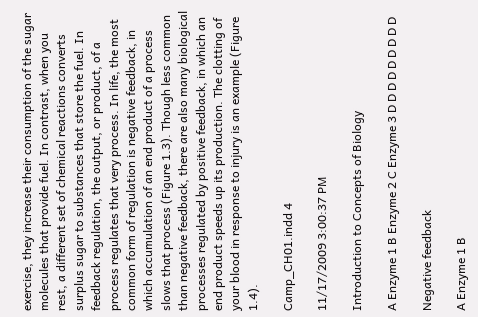exercise, they increase their consumption of the sugar molecules that provide fuel. In contrast, when you rest, a different set of chemical reactions converts surplus sugar to substances that store the fuel. In feedback regulation, the output, or product, of a process regulates that very process. In life, the most common form of regulation is negative feedback, in which accumulation of an end product of a process slows that process (Figure 1.3). Though less common than negative feedback, there are also many biological processes regulated by positive feedback, in which an end product speeds up its production. The clotting of your blood in response to injury is an example (Figure 1.4).

Camp_CH01.indd 4

11/17/2009 3:00:37 PM

Introduction to Concepts of Biology

A Enzyme 1 B Enzyme 2 C Enzyme 3 D D D D D D D D D

Negative feedback

A Enzyme 1 B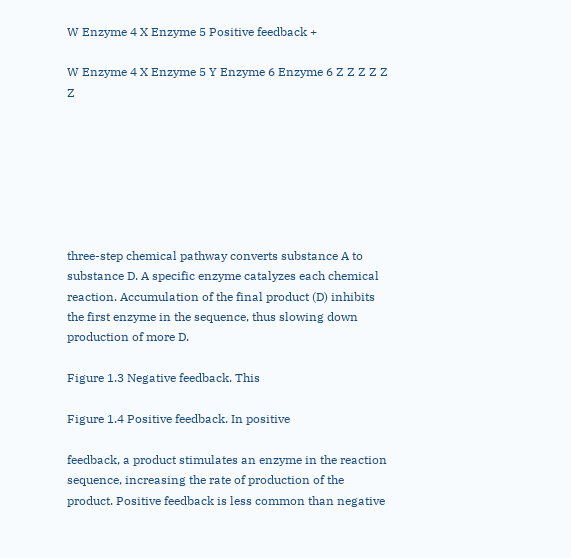W Enzyme 4 X Enzyme 5 Positive feedback +

W Enzyme 4 X Enzyme 5 Y Enzyme 6 Enzyme 6 Z Z Z Z Z Z







three-step chemical pathway converts substance A to substance D. A specific enzyme catalyzes each chemical reaction. Accumulation of the final product (D) inhibits the first enzyme in the sequence, thus slowing down production of more D.

Figure 1.3 Negative feedback. This

Figure 1.4 Positive feedback. In positive

feedback, a product stimulates an enzyme in the reaction sequence, increasing the rate of production of the product. Positive feedback is less common than negative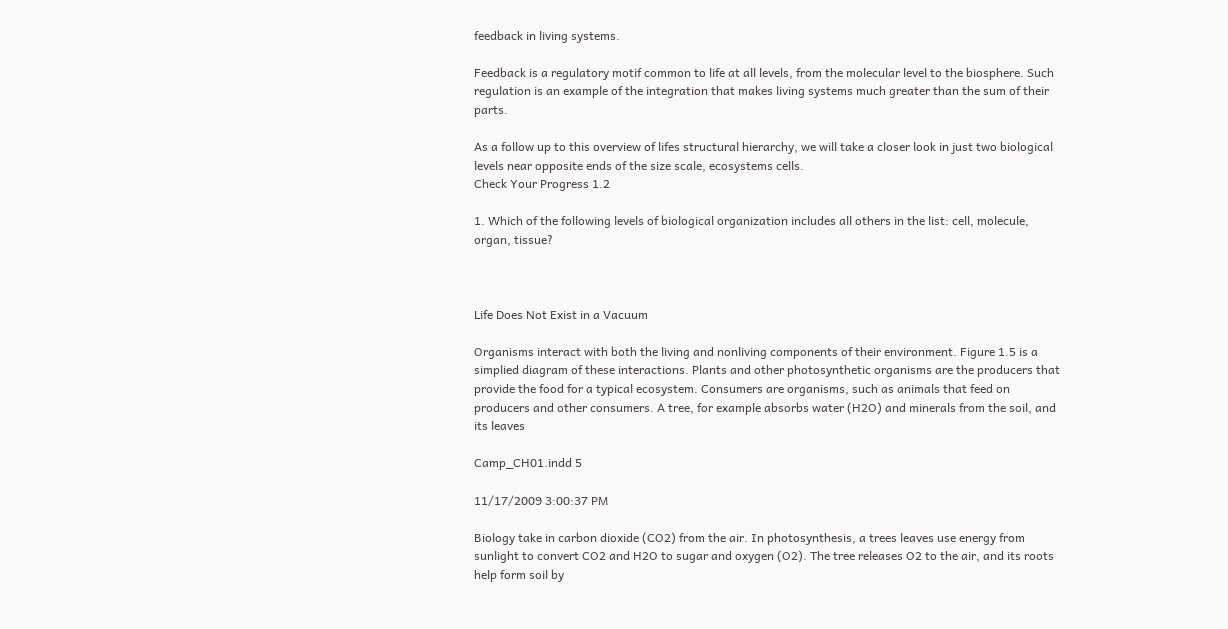feedback in living systems.

Feedback is a regulatory motif common to life at all levels, from the molecular level to the biosphere. Such regulation is an example of the integration that makes living systems much greater than the sum of their parts.

As a follow up to this overview of lifes structural hierarchy, we will take a closer look in just two biological levels near opposite ends of the size scale, ecosystems cells.
Check Your Progress 1.2

1. Which of the following levels of biological organization includes all others in the list: cell, molecule, organ, tissue?



Life Does Not Exist in a Vacuum

Organisms interact with both the living and nonliving components of their environment. Figure 1.5 is a simplied diagram of these interactions. Plants and other photosynthetic organisms are the producers that provide the food for a typical ecosystem. Consumers are organisms, such as animals that feed on producers and other consumers. A tree, for example absorbs water (H2O) and minerals from the soil, and its leaves

Camp_CH01.indd 5

11/17/2009 3:00:37 PM

Biology take in carbon dioxide (CO2) from the air. In photosynthesis, a trees leaves use energy from sunlight to convert CO2 and H2O to sugar and oxygen (O2). The tree releases O2 to the air, and its roots help form soil by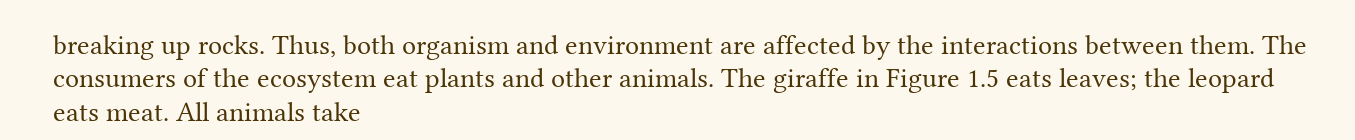breaking up rocks. Thus, both organism and environment are affected by the interactions between them. The consumers of the ecosystem eat plants and other animals. The giraffe in Figure 1.5 eats leaves; the leopard eats meat. All animals take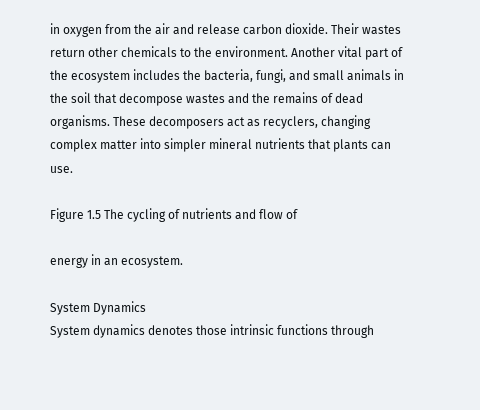in oxygen from the air and release carbon dioxide. Their wastes return other chemicals to the environment. Another vital part of the ecosystem includes the bacteria, fungi, and small animals in the soil that decompose wastes and the remains of dead organisms. These decomposers act as recyclers, changing complex matter into simpler mineral nutrients that plants can use.

Figure 1.5 The cycling of nutrients and flow of

energy in an ecosystem.

System Dynamics
System dynamics denotes those intrinsic functions through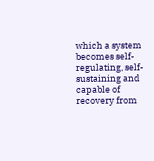which a system becomes self-regulating, self-sustaining and capable of recovery from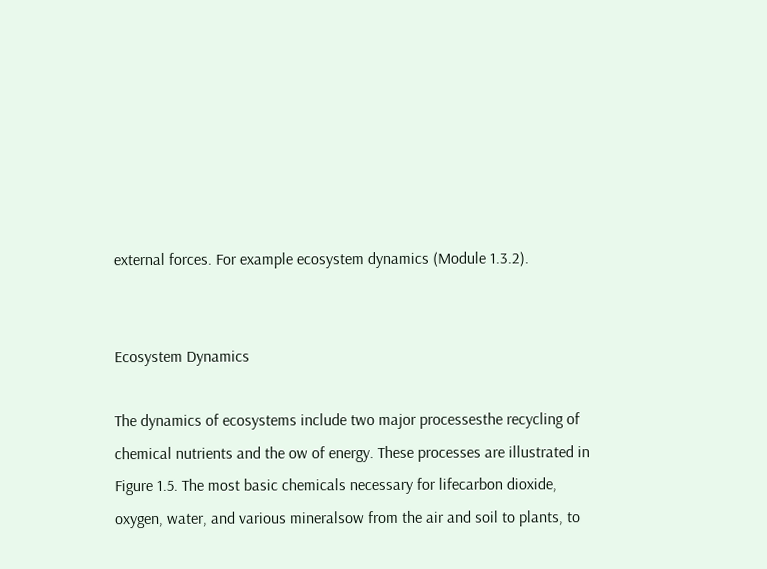external forces. For example ecosystem dynamics (Module 1.3.2).


Ecosystem Dynamics

The dynamics of ecosystems include two major processesthe recycling of chemical nutrients and the ow of energy. These processes are illustrated in Figure 1.5. The most basic chemicals necessary for lifecarbon dioxide, oxygen, water, and various mineralsow from the air and soil to plants, to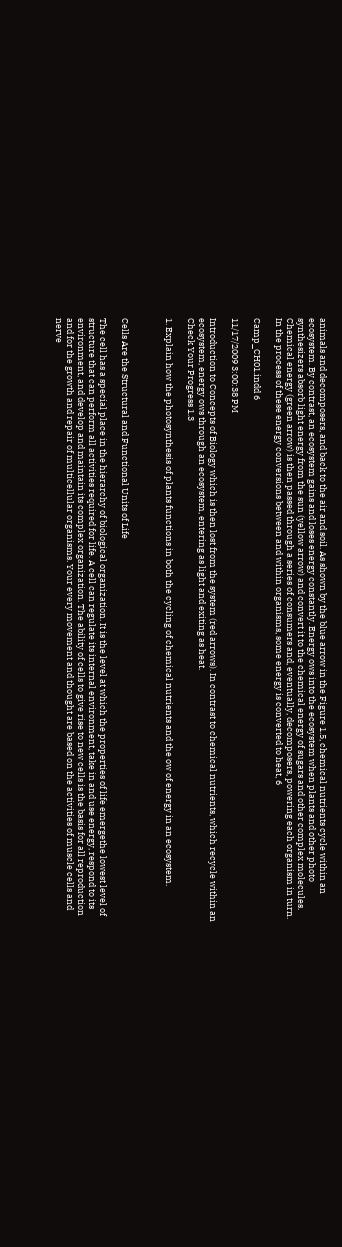animals and decomposers, and back to the air and soil. As shown by the blue arrow in the Figure 1.5, chemical nutrients cycle within an ecosystem. By contrast, an ecosystem gains and loses energy constantly. Energy ows into the ecosystem when plants and other photo synthesizers absorb light energy from the sun (yellow arrow) and convert it to the chemical energy of sugars and other complex molecules. Chemical energy (green arrow) is then passed through a series of consumers and, eventually, decomposers, powering each organism in turn. In the process of these energy conversions between and within organisms, some energy is converted to heat, 6

Camp_CH01.indd 6

11/17/2009 3:00:38 PM

Introduction to Concepts of Biology which is then lost from the system (red arrows). In contrast to chemical nutrients, which recycle within an ecosystem, energy ows through an ecosystem, entering as light and exiting as heat.
Check Your Progress 1.3

1. Explain how the photosynthesis of plants functions in both the cycling of chemical nutrients and the ow of energy in an ecosystem.



Cells Are the Structural and Functional Units of Life

The cell has a special place in the hierarchy of biological organization. It is the level at which the properties of life emergethe lowest level of structure that can perform all activities required for life. A cell can regulate its internal environment, take in and use energy, respond to its environment, and develop and maintain its complex organization. The ability of cells to give rise to new cells is the basis for all reproduction and for the growth and repair of multicellular organisms. Your every movement and thought are based on the activities of muscle cells and nerve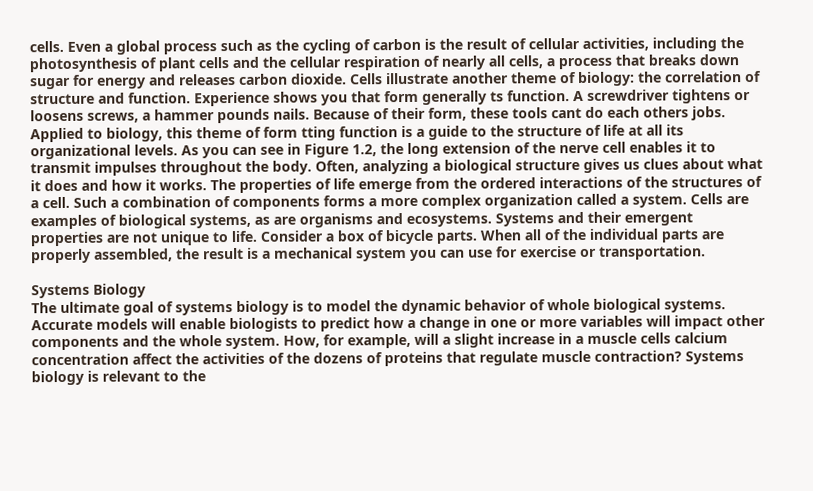cells. Even a global process such as the cycling of carbon is the result of cellular activities, including the photosynthesis of plant cells and the cellular respiration of nearly all cells, a process that breaks down sugar for energy and releases carbon dioxide. Cells illustrate another theme of biology: the correlation of structure and function. Experience shows you that form generally ts function. A screwdriver tightens or loosens screws, a hammer pounds nails. Because of their form, these tools cant do each others jobs. Applied to biology, this theme of form tting function is a guide to the structure of life at all its organizational levels. As you can see in Figure 1.2, the long extension of the nerve cell enables it to transmit impulses throughout the body. Often, analyzing a biological structure gives us clues about what it does and how it works. The properties of life emerge from the ordered interactions of the structures of a cell. Such a combination of components forms a more complex organization called a system. Cells are examples of biological systems, as are organisms and ecosystems. Systems and their emergent properties are not unique to life. Consider a box of bicycle parts. When all of the individual parts are properly assembled, the result is a mechanical system you can use for exercise or transportation.

Systems Biology
The ultimate goal of systems biology is to model the dynamic behavior of whole biological systems. Accurate models will enable biologists to predict how a change in one or more variables will impact other components and the whole system. How, for example, will a slight increase in a muscle cells calcium concentration affect the activities of the dozens of proteins that regulate muscle contraction? Systems biology is relevant to the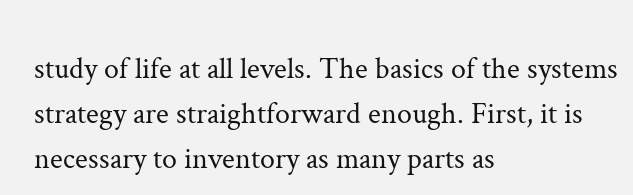study of life at all levels. The basics of the systems strategy are straightforward enough. First, it is necessary to inventory as many parts as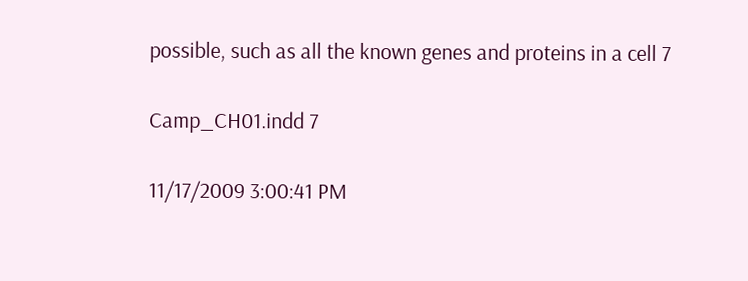possible, such as all the known genes and proteins in a cell 7

Camp_CH01.indd 7

11/17/2009 3:00:41 PM